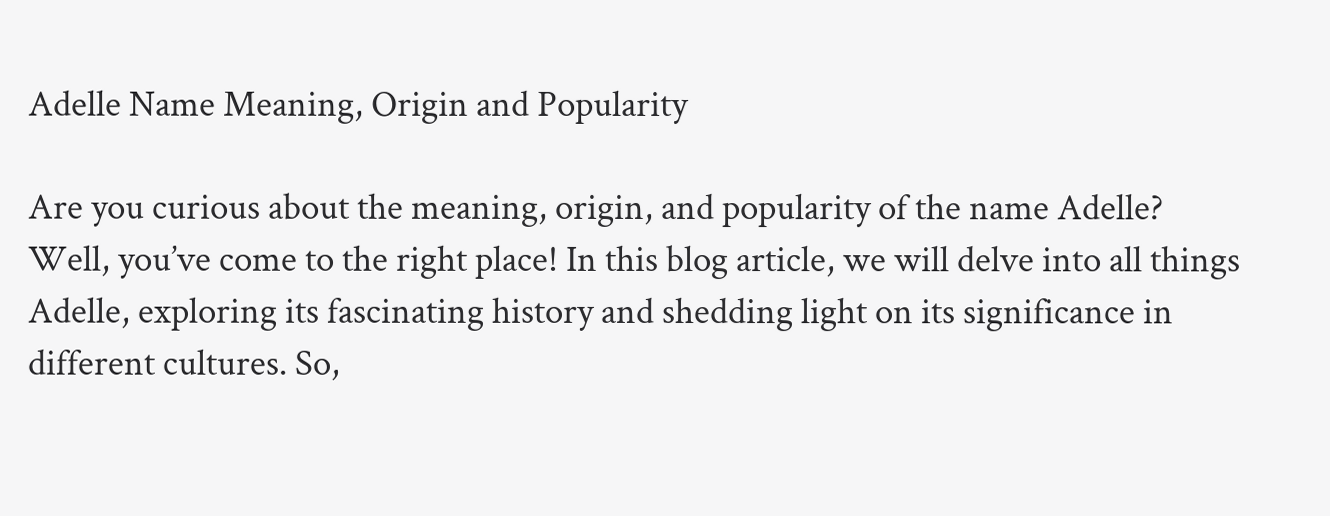Adelle Name Meaning, Origin and Popularity

Are you curious about the meaning, origin, and popularity of the name Adelle? Well, you’ve come to the right place! In this blog article, we will delve into all things Adelle, exploring its fascinating history and shedding light on its significance in different cultures. So,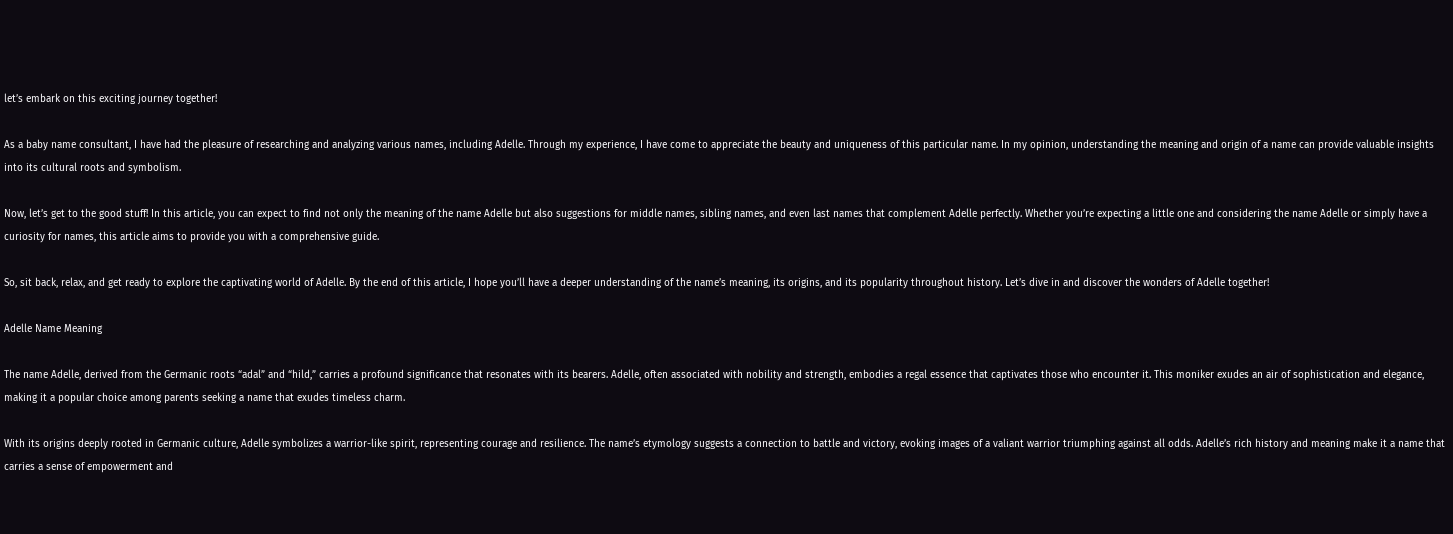let’s embark on this exciting journey together!

As a baby name consultant, I have had the pleasure of researching and analyzing various names, including Adelle. Through my experience, I have come to appreciate the beauty and uniqueness of this particular name. In my opinion, understanding the meaning and origin of a name can provide valuable insights into its cultural roots and symbolism.

Now, let’s get to the good stuff! In this article, you can expect to find not only the meaning of the name Adelle but also suggestions for middle names, sibling names, and even last names that complement Adelle perfectly. Whether you’re expecting a little one and considering the name Adelle or simply have a curiosity for names, this article aims to provide you with a comprehensive guide.

So, sit back, relax, and get ready to explore the captivating world of Adelle. By the end of this article, I hope you’ll have a deeper understanding of the name’s meaning, its origins, and its popularity throughout history. Let’s dive in and discover the wonders of Adelle together!

Adelle Name Meaning

The name Adelle, derived from the Germanic roots “adal” and “hild,” carries a profound significance that resonates with its bearers. Adelle, often associated with nobility and strength, embodies a regal essence that captivates those who encounter it. This moniker exudes an air of sophistication and elegance, making it a popular choice among parents seeking a name that exudes timeless charm.

With its origins deeply rooted in Germanic culture, Adelle symbolizes a warrior-like spirit, representing courage and resilience. The name’s etymology suggests a connection to battle and victory, evoking images of a valiant warrior triumphing against all odds. Adelle’s rich history and meaning make it a name that carries a sense of empowerment and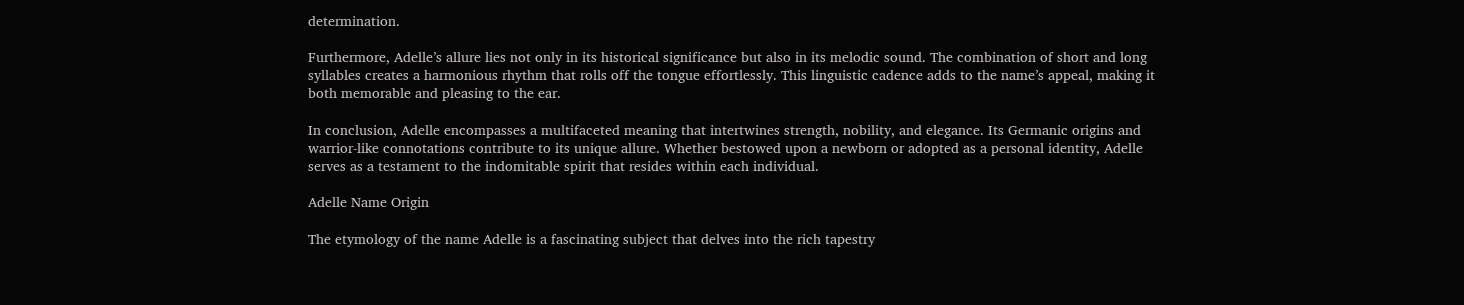determination.

Furthermore, Adelle’s allure lies not only in its historical significance but also in its melodic sound. The combination of short and long syllables creates a harmonious rhythm that rolls off the tongue effortlessly. This linguistic cadence adds to the name’s appeal, making it both memorable and pleasing to the ear.

In conclusion, Adelle encompasses a multifaceted meaning that intertwines strength, nobility, and elegance. Its Germanic origins and warrior-like connotations contribute to its unique allure. Whether bestowed upon a newborn or adopted as a personal identity, Adelle serves as a testament to the indomitable spirit that resides within each individual.

Adelle Name Origin

The etymology of the name Adelle is a fascinating subject that delves into the rich tapestry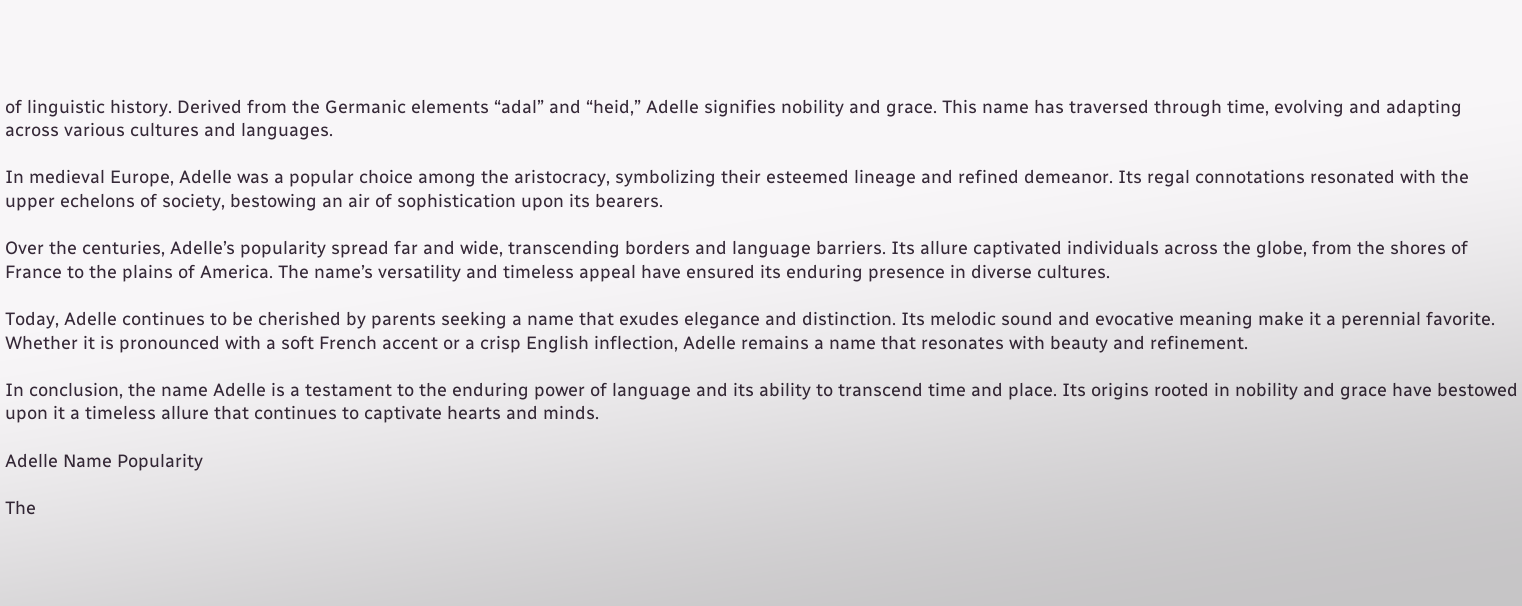of linguistic history. Derived from the Germanic elements “adal” and “heid,” Adelle signifies nobility and grace. This name has traversed through time, evolving and adapting across various cultures and languages.

In medieval Europe, Adelle was a popular choice among the aristocracy, symbolizing their esteemed lineage and refined demeanor. Its regal connotations resonated with the upper echelons of society, bestowing an air of sophistication upon its bearers.

Over the centuries, Adelle’s popularity spread far and wide, transcending borders and language barriers. Its allure captivated individuals across the globe, from the shores of France to the plains of America. The name’s versatility and timeless appeal have ensured its enduring presence in diverse cultures.

Today, Adelle continues to be cherished by parents seeking a name that exudes elegance and distinction. Its melodic sound and evocative meaning make it a perennial favorite. Whether it is pronounced with a soft French accent or a crisp English inflection, Adelle remains a name that resonates with beauty and refinement.

In conclusion, the name Adelle is a testament to the enduring power of language and its ability to transcend time and place. Its origins rooted in nobility and grace have bestowed upon it a timeless allure that continues to captivate hearts and minds.

Adelle Name Popularity

The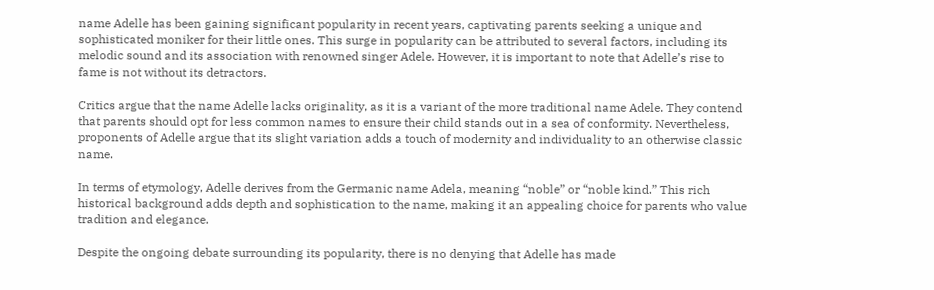name Adelle has been gaining significant popularity in recent years, captivating parents seeking a unique and sophisticated moniker for their little ones. This surge in popularity can be attributed to several factors, including its melodic sound and its association with renowned singer Adele. However, it is important to note that Adelle’s rise to fame is not without its detractors.

Critics argue that the name Adelle lacks originality, as it is a variant of the more traditional name Adele. They contend that parents should opt for less common names to ensure their child stands out in a sea of conformity. Nevertheless, proponents of Adelle argue that its slight variation adds a touch of modernity and individuality to an otherwise classic name.

In terms of etymology, Adelle derives from the Germanic name Adela, meaning “noble” or “noble kind.” This rich historical background adds depth and sophistication to the name, making it an appealing choice for parents who value tradition and elegance.

Despite the ongoing debate surrounding its popularity, there is no denying that Adelle has made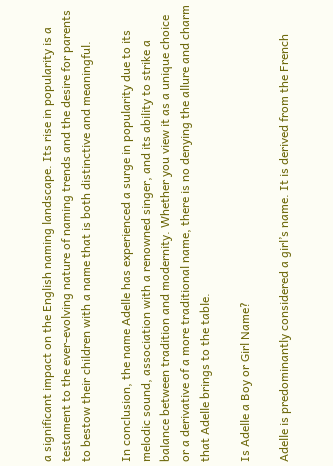a significant impact on the English naming landscape. Its rise in popularity is a testament to the ever-evolving nature of naming trends and the desire for parents to bestow their children with a name that is both distinctive and meaningful.

In conclusion, the name Adelle has experienced a surge in popularity due to its melodic sound, association with a renowned singer, and its ability to strike a balance between tradition and modernity. Whether you view it as a unique choice or a derivative of a more traditional name, there is no denying the allure and charm that Adelle brings to the table.

Is Adelle a Boy or Girl Name?

Adelle is predominantly considered a girl’s name. It is derived from the French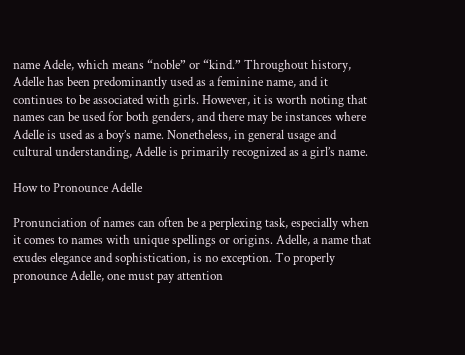name Adele, which means “noble” or “kind.” Throughout history, Adelle has been predominantly used as a feminine name, and it continues to be associated with girls. However, it is worth noting that names can be used for both genders, and there may be instances where Adelle is used as a boy’s name. Nonetheless, in general usage and cultural understanding, Adelle is primarily recognized as a girl’s name.

How to Pronounce Adelle

Pronunciation of names can often be a perplexing task, especially when it comes to names with unique spellings or origins. Adelle, a name that exudes elegance and sophistication, is no exception. To properly pronounce Adelle, one must pay attention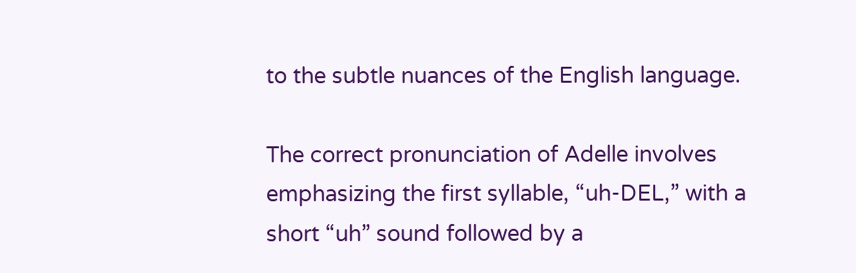to the subtle nuances of the English language.

The correct pronunciation of Adelle involves emphasizing the first syllable, “uh-DEL,” with a short “uh” sound followed by a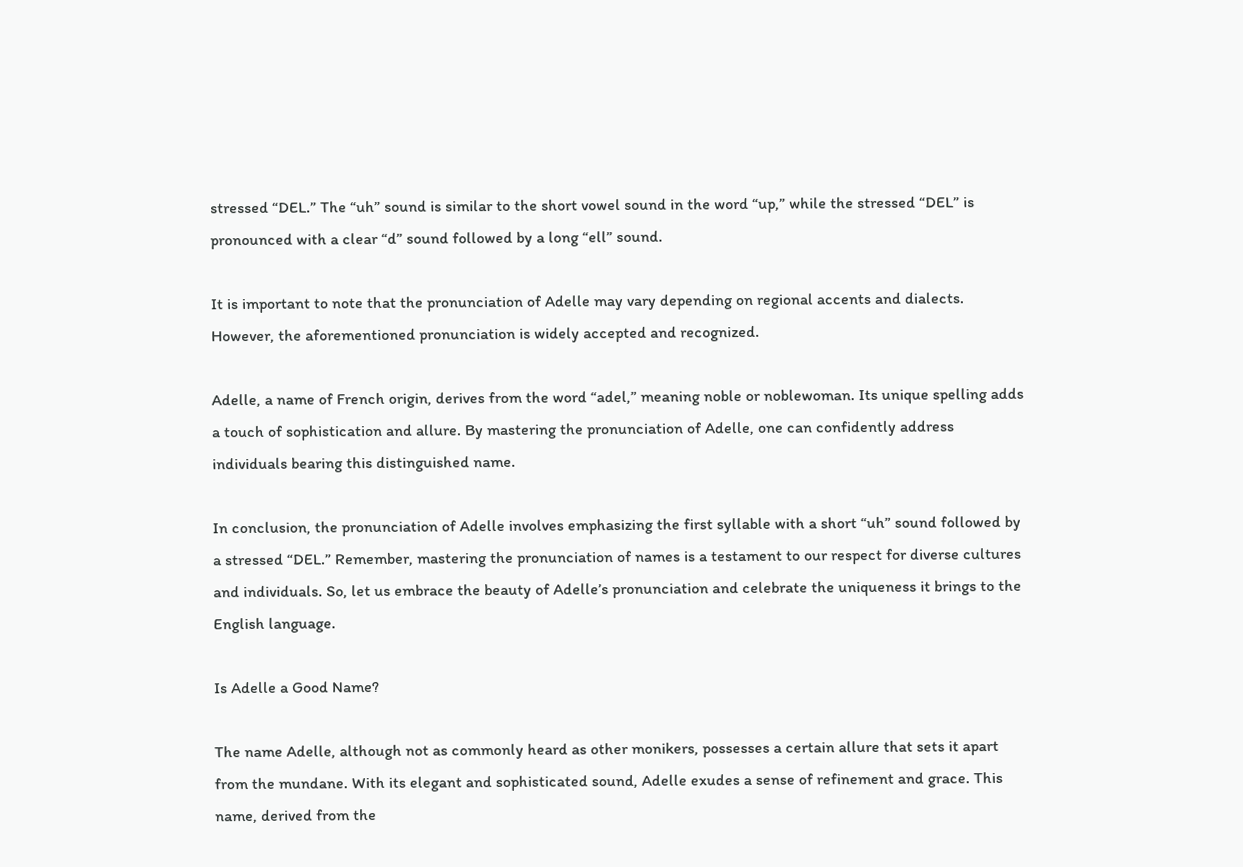stressed “DEL.” The “uh” sound is similar to the short vowel sound in the word “up,” while the stressed “DEL” is pronounced with a clear “d” sound followed by a long “ell” sound.

It is important to note that the pronunciation of Adelle may vary depending on regional accents and dialects. However, the aforementioned pronunciation is widely accepted and recognized.

Adelle, a name of French origin, derives from the word “adel,” meaning noble or noblewoman. Its unique spelling adds a touch of sophistication and allure. By mastering the pronunciation of Adelle, one can confidently address individuals bearing this distinguished name.

In conclusion, the pronunciation of Adelle involves emphasizing the first syllable with a short “uh” sound followed by a stressed “DEL.” Remember, mastering the pronunciation of names is a testament to our respect for diverse cultures and individuals. So, let us embrace the beauty of Adelle’s pronunciation and celebrate the uniqueness it brings to the English language.

Is Adelle a Good Name?

The name Adelle, although not as commonly heard as other monikers, possesses a certain allure that sets it apart from the mundane. With its elegant and sophisticated sound, Adelle exudes a sense of refinement and grace. This name, derived from the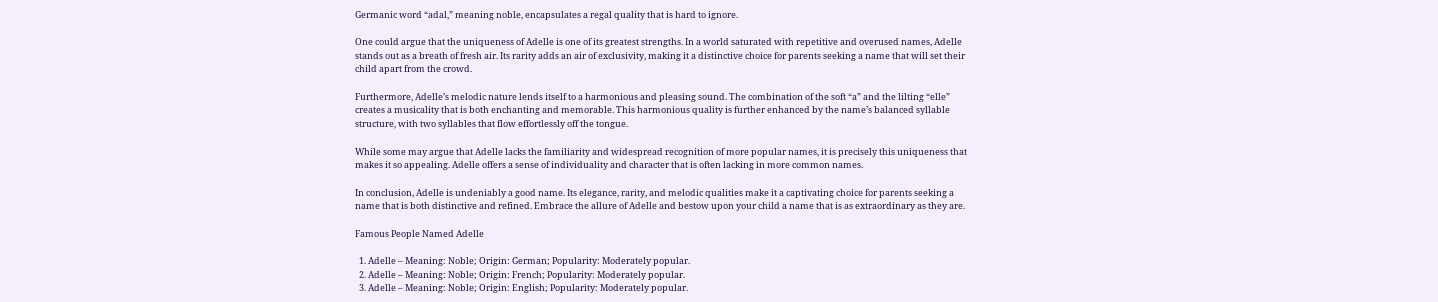Germanic word “adal,” meaning noble, encapsulates a regal quality that is hard to ignore.

One could argue that the uniqueness of Adelle is one of its greatest strengths. In a world saturated with repetitive and overused names, Adelle stands out as a breath of fresh air. Its rarity adds an air of exclusivity, making it a distinctive choice for parents seeking a name that will set their child apart from the crowd.

Furthermore, Adelle’s melodic nature lends itself to a harmonious and pleasing sound. The combination of the soft “a” and the lilting “elle” creates a musicality that is both enchanting and memorable. This harmonious quality is further enhanced by the name’s balanced syllable structure, with two syllables that flow effortlessly off the tongue.

While some may argue that Adelle lacks the familiarity and widespread recognition of more popular names, it is precisely this uniqueness that makes it so appealing. Adelle offers a sense of individuality and character that is often lacking in more common names.

In conclusion, Adelle is undeniably a good name. Its elegance, rarity, and melodic qualities make it a captivating choice for parents seeking a name that is both distinctive and refined. Embrace the allure of Adelle and bestow upon your child a name that is as extraordinary as they are.

Famous People Named Adelle

  1. Adelle – Meaning: Noble; Origin: German; Popularity: Moderately popular.
  2. Adelle – Meaning: Noble; Origin: French; Popularity: Moderately popular.
  3. Adelle – Meaning: Noble; Origin: English; Popularity: Moderately popular.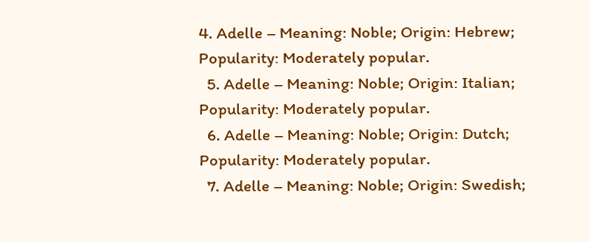4. Adelle – Meaning: Noble; Origin: Hebrew; Popularity: Moderately popular.
  5. Adelle – Meaning: Noble; Origin: Italian; Popularity: Moderately popular.
  6. Adelle – Meaning: Noble; Origin: Dutch; Popularity: Moderately popular.
  7. Adelle – Meaning: Noble; Origin: Swedish;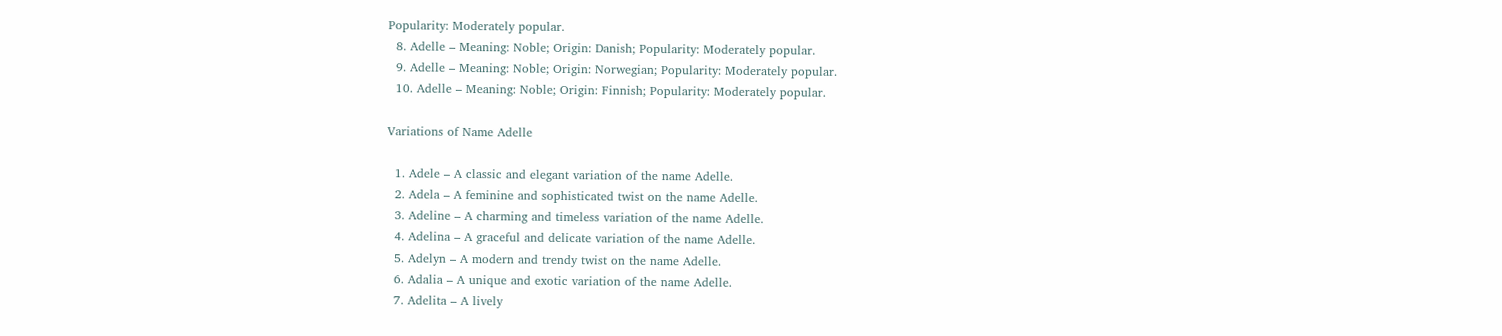Popularity: Moderately popular.
  8. Adelle – Meaning: Noble; Origin: Danish; Popularity: Moderately popular.
  9. Adelle – Meaning: Noble; Origin: Norwegian; Popularity: Moderately popular.
  10. Adelle – Meaning: Noble; Origin: Finnish; Popularity: Moderately popular.

Variations of Name Adelle

  1. Adele – A classic and elegant variation of the name Adelle.
  2. Adela – A feminine and sophisticated twist on the name Adelle.
  3. Adeline – A charming and timeless variation of the name Adelle.
  4. Adelina – A graceful and delicate variation of the name Adelle.
  5. Adelyn – A modern and trendy twist on the name Adelle.
  6. Adalia – A unique and exotic variation of the name Adelle.
  7. Adelita – A lively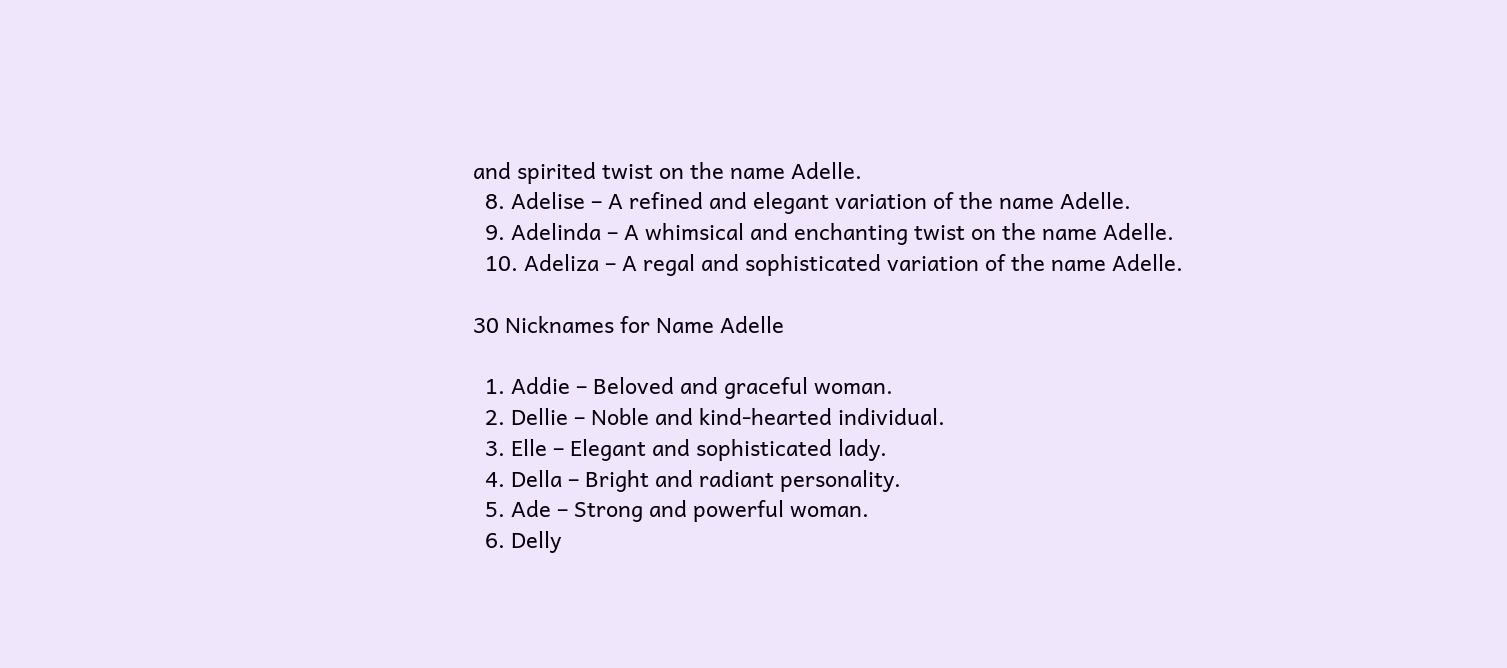and spirited twist on the name Adelle.
  8. Adelise – A refined and elegant variation of the name Adelle.
  9. Adelinda – A whimsical and enchanting twist on the name Adelle.
  10. Adeliza – A regal and sophisticated variation of the name Adelle.

30 Nicknames for Name Adelle

  1. Addie – Beloved and graceful woman.
  2. Dellie – Noble and kind-hearted individual.
  3. Elle – Elegant and sophisticated lady.
  4. Della – Bright and radiant personality.
  5. Ade – Strong and powerful woman.
  6. Delly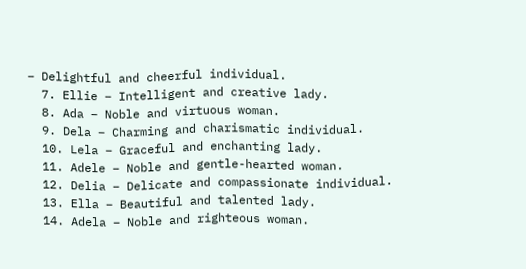– Delightful and cheerful individual.
  7. Ellie – Intelligent and creative lady.
  8. Ada – Noble and virtuous woman.
  9. Dela – Charming and charismatic individual.
  10. Lela – Graceful and enchanting lady.
  11. Adele – Noble and gentle-hearted woman.
  12. Delia – Delicate and compassionate individual.
  13. Ella – Beautiful and talented lady.
  14. Adela – Noble and righteous woman.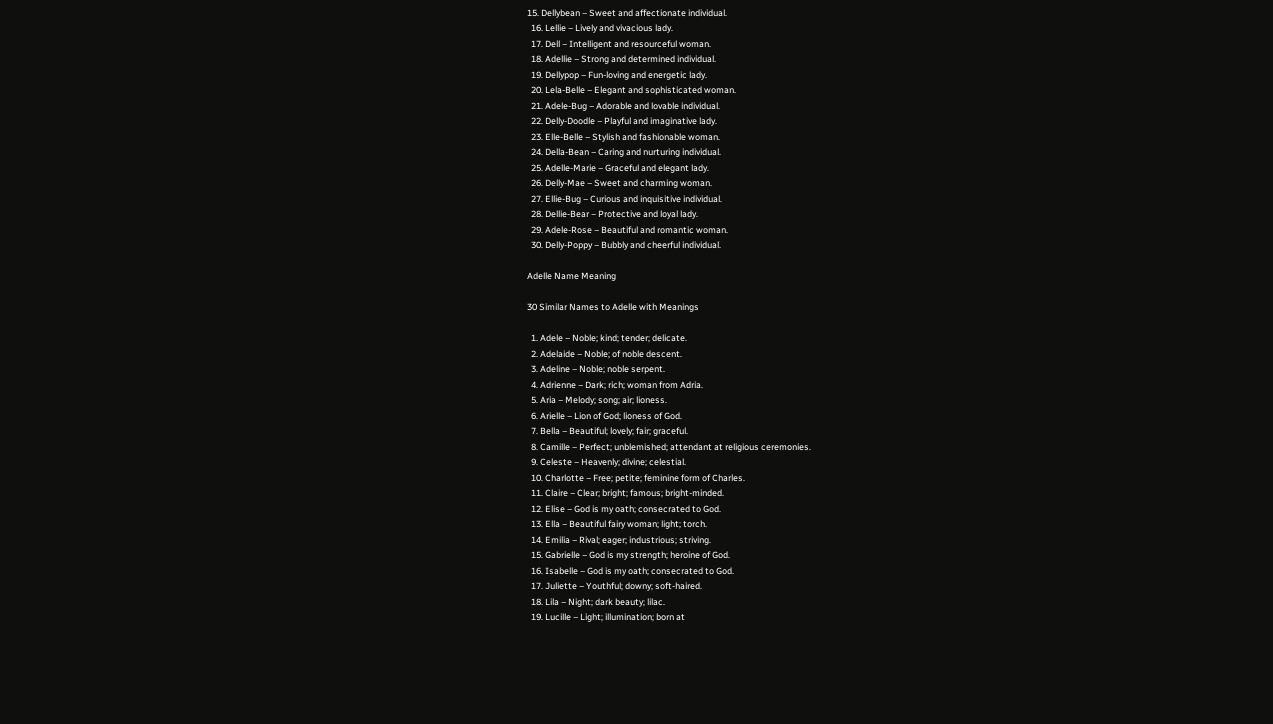15. Dellybean – Sweet and affectionate individual.
  16. Lellie – Lively and vivacious lady.
  17. Dell – Intelligent and resourceful woman.
  18. Adellie – Strong and determined individual.
  19. Dellypop – Fun-loving and energetic lady.
  20. Lela-Belle – Elegant and sophisticated woman.
  21. Adele-Bug – Adorable and lovable individual.
  22. Delly-Doodle – Playful and imaginative lady.
  23. Elle-Belle – Stylish and fashionable woman.
  24. Della-Bean – Caring and nurturing individual.
  25. Adelle-Marie – Graceful and elegant lady.
  26. Delly-Mae – Sweet and charming woman.
  27. Ellie-Bug – Curious and inquisitive individual.
  28. Dellie-Bear – Protective and loyal lady.
  29. Adele-Rose – Beautiful and romantic woman.
  30. Delly-Poppy – Bubbly and cheerful individual.

Adelle Name Meaning

30 Similar Names to Adelle with Meanings

  1. Adele – Noble; kind; tender; delicate.
  2. Adelaide – Noble; of noble descent.
  3. Adeline – Noble; noble serpent.
  4. Adrienne – Dark; rich; woman from Adria.
  5. Aria – Melody; song; air; lioness.
  6. Arielle – Lion of God; lioness of God.
  7. Bella – Beautiful; lovely; fair; graceful.
  8. Camille – Perfect; unblemished; attendant at religious ceremonies.
  9. Celeste – Heavenly; divine; celestial.
  10. Charlotte – Free; petite; feminine form of Charles.
  11. Claire – Clear; bright; famous; bright-minded.
  12. Elise – God is my oath; consecrated to God.
  13. Ella – Beautiful fairy woman; light; torch.
  14. Emilia – Rival; eager; industrious; striving.
  15. Gabrielle – God is my strength; heroine of God.
  16. Isabelle – God is my oath; consecrated to God.
  17. Juliette – Youthful; downy; soft-haired.
  18. Lila – Night; dark beauty; lilac.
  19. Lucille – Light; illumination; born at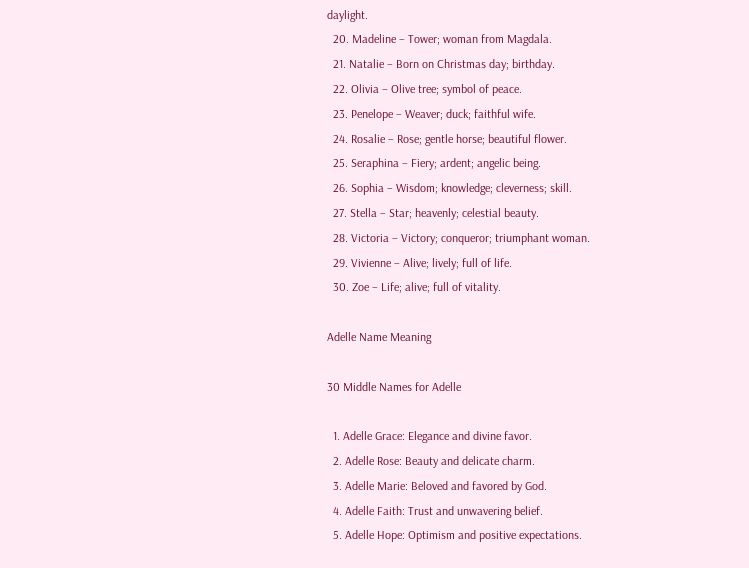daylight.
  20. Madeline – Tower; woman from Magdala.
  21. Natalie – Born on Christmas day; birthday.
  22. Olivia – Olive tree; symbol of peace.
  23. Penelope – Weaver; duck; faithful wife.
  24. Rosalie – Rose; gentle horse; beautiful flower.
  25. Seraphina – Fiery; ardent; angelic being.
  26. Sophia – Wisdom; knowledge; cleverness; skill.
  27. Stella – Star; heavenly; celestial beauty.
  28. Victoria – Victory; conqueror; triumphant woman.
  29. Vivienne – Alive; lively; full of life.
  30. Zoe – Life; alive; full of vitality.

Adelle Name Meaning

30 Middle Names for Adelle

  1. Adelle Grace: Elegance and divine favor.
  2. Adelle Rose: Beauty and delicate charm.
  3. Adelle Marie: Beloved and favored by God.
  4. Adelle Faith: Trust and unwavering belief.
  5. Adelle Hope: Optimism and positive expectations.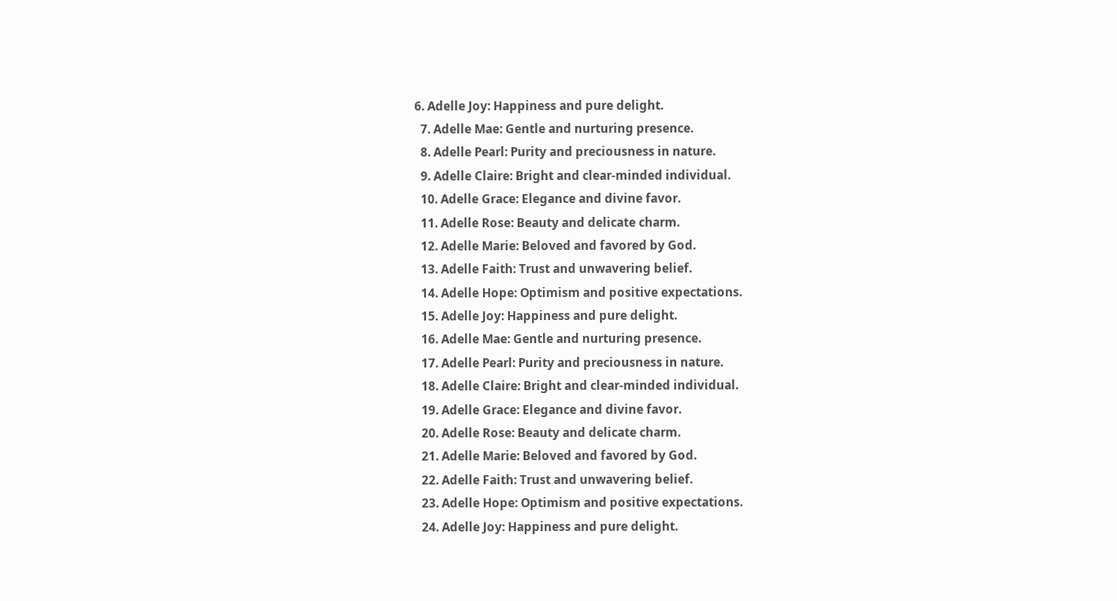6. Adelle Joy: Happiness and pure delight.
  7. Adelle Mae: Gentle and nurturing presence.
  8. Adelle Pearl: Purity and preciousness in nature.
  9. Adelle Claire: Bright and clear-minded individual.
  10. Adelle Grace: Elegance and divine favor.
  11. Adelle Rose: Beauty and delicate charm.
  12. Adelle Marie: Beloved and favored by God.
  13. Adelle Faith: Trust and unwavering belief.
  14. Adelle Hope: Optimism and positive expectations.
  15. Adelle Joy: Happiness and pure delight.
  16. Adelle Mae: Gentle and nurturing presence.
  17. Adelle Pearl: Purity and preciousness in nature.
  18. Adelle Claire: Bright and clear-minded individual.
  19. Adelle Grace: Elegance and divine favor.
  20. Adelle Rose: Beauty and delicate charm.
  21. Adelle Marie: Beloved and favored by God.
  22. Adelle Faith: Trust and unwavering belief.
  23. Adelle Hope: Optimism and positive expectations.
  24. Adelle Joy: Happiness and pure delight.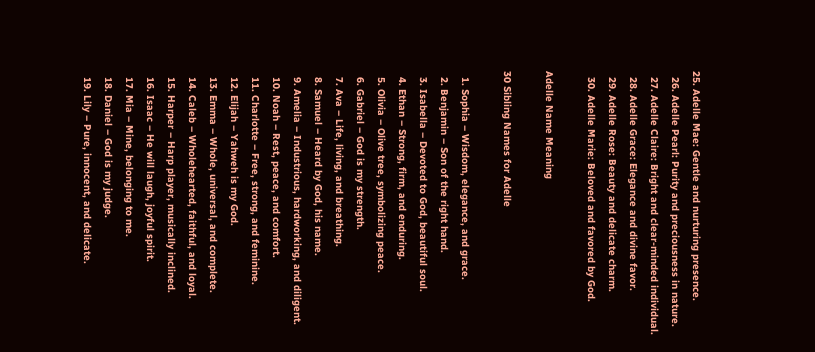25. Adelle Mae: Gentle and nurturing presence.
  26. Adelle Pearl: Purity and preciousness in nature.
  27. Adelle Claire: Bright and clear-minded individual.
  28. Adelle Grace: Elegance and divine favor.
  29. Adelle Rose: Beauty and delicate charm.
  30. Adelle Marie: Beloved and favored by God.

Adelle Name Meaning

30 Sibling Names for Adelle

  1. Sophia – Wisdom, elegance, and grace.
  2. Benjamin – Son of the right hand.
  3. Isabella – Devoted to God, beautiful soul.
  4. Ethan – Strong, firm, and enduring.
  5. Olivia – Olive tree, symbolizing peace.
  6. Gabriel – God is my strength.
  7. Ava – Life, living, and breathing.
  8. Samuel – Heard by God, his name.
  9. Amelia – Industrious, hardworking, and diligent.
  10. Noah – Rest, peace, and comfort.
  11. Charlotte – Free, strong, and feminine.
  12. Elijah – Yahweh is my God.
  13. Emma – Whole, universal, and complete.
  14. Caleb – Wholehearted, faithful, and loyal.
  15. Harper – Harp player, musically inclined.
  16. Isaac – He will laugh, joyful spirit.
  17. Mia – Mine, belonging to me.
  18. Daniel – God is my judge.
  19. Lily – Pure, innocent, and delicate.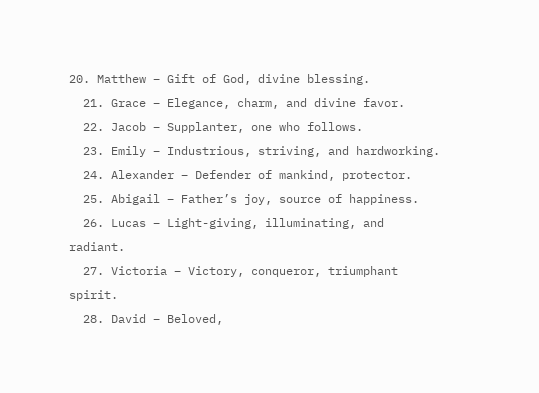20. Matthew – Gift of God, divine blessing.
  21. Grace – Elegance, charm, and divine favor.
  22. Jacob – Supplanter, one who follows.
  23. Emily – Industrious, striving, and hardworking.
  24. Alexander – Defender of mankind, protector.
  25. Abigail – Father’s joy, source of happiness.
  26. Lucas – Light-giving, illuminating, and radiant.
  27. Victoria – Victory, conqueror, triumphant spirit.
  28. David – Beloved,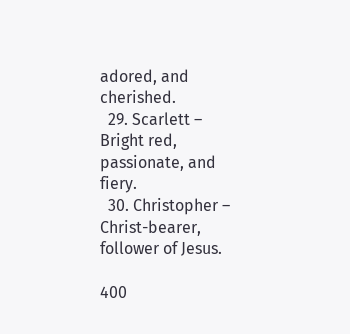adored, and cherished.
  29. Scarlett – Bright red, passionate, and fiery.
  30. Christopher – Christ-bearer, follower of Jesus.

400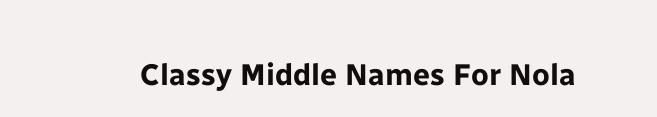Classy Middle Names For Nola